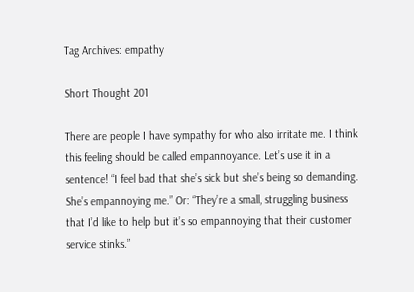Tag Archives: empathy

Short Thought 201

There are people I have sympathy for who also irritate me. I think this feeling should be called empannoyance. Let’s use it in a sentence! “I feel bad that she’s sick but she’s being so demanding. She’s empannoying me.” Or: “They’re a small, struggling business that I’d like to help but it’s so empannoying that their customer service stinks.”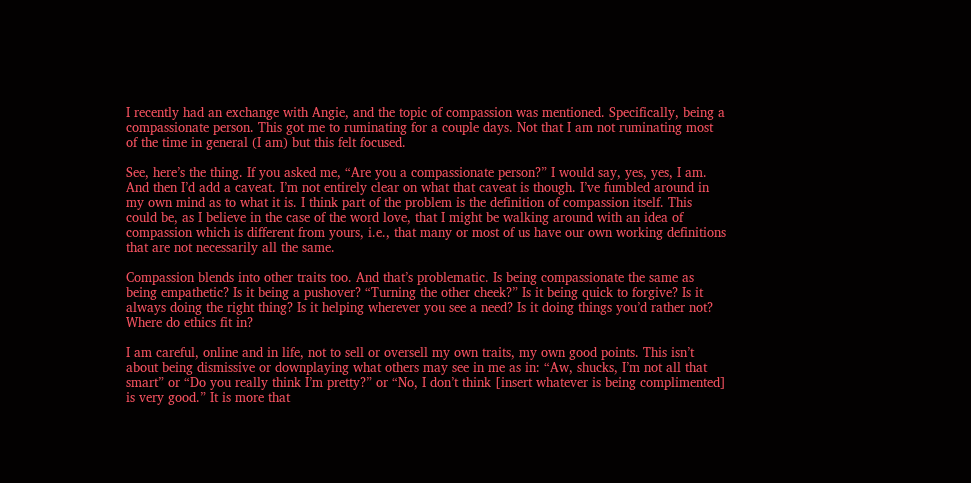I recently had an exchange with Angie, and the topic of compassion was mentioned. Specifically, being a compassionate person. This got me to ruminating for a couple days. Not that I am not ruminating most of the time in general (I am) but this felt focused.

See, here’s the thing. If you asked me, “Are you a compassionate person?” I would say, yes, yes, I am. And then I’d add a caveat. I’m not entirely clear on what that caveat is though. I’ve fumbled around in my own mind as to what it is. I think part of the problem is the definition of compassion itself. This could be, as I believe in the case of the word love, that I might be walking around with an idea of compassion which is different from yours, i.e., that many or most of us have our own working definitions that are not necessarily all the same.

Compassion blends into other traits too. And that’s problematic. Is being compassionate the same as being empathetic? Is it being a pushover? “Turning the other cheek?” Is it being quick to forgive? Is it always doing the right thing? Is it helping wherever you see a need? Is it doing things you’d rather not? Where do ethics fit in?

I am careful, online and in life, not to sell or oversell my own traits, my own good points. This isn’t about being dismissive or downplaying what others may see in me as in: “Aw, shucks, I’m not all that smart” or “Do you really think I’m pretty?” or “No, I don’t think [insert whatever is being complimented] is very good.” It is more that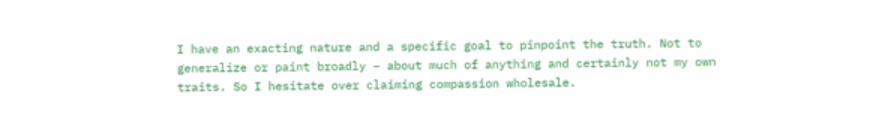I have an exacting nature and a specific goal to pinpoint the truth. Not to generalize or paint broadly – about much of anything and certainly not my own traits. So I hesitate over claiming compassion wholesale.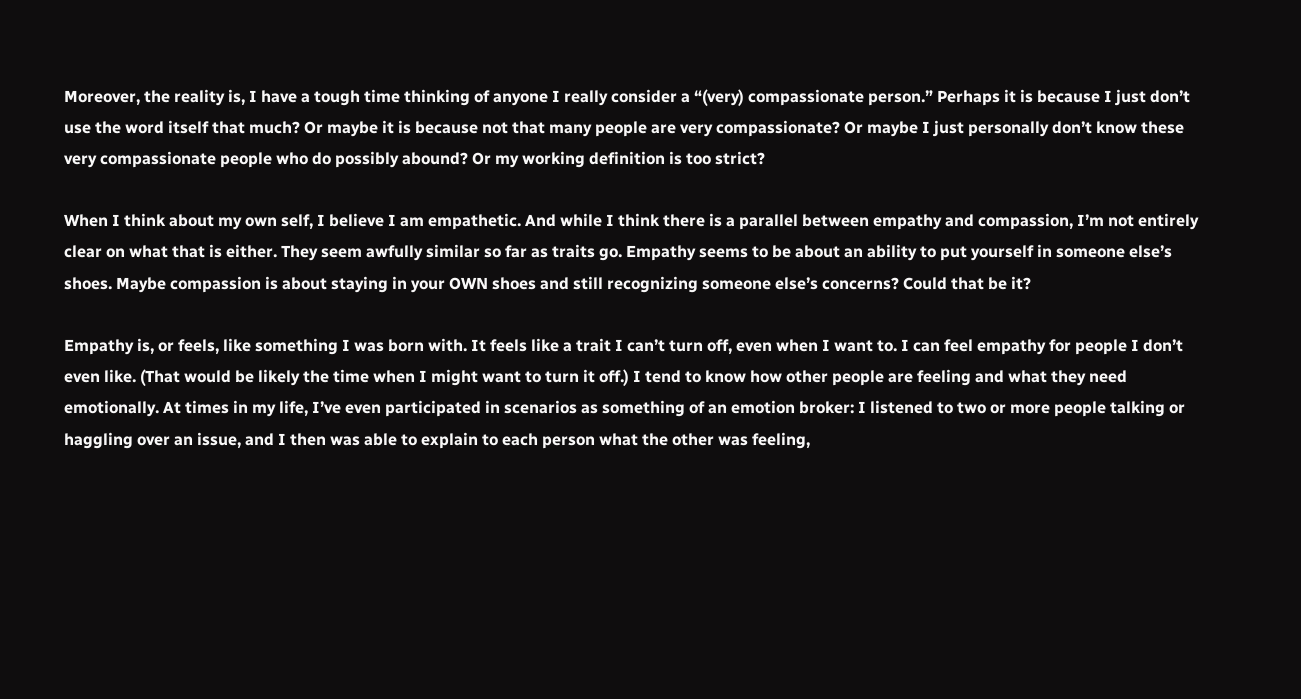Moreover, the reality is, I have a tough time thinking of anyone I really consider a “(very) compassionate person.” Perhaps it is because I just don’t use the word itself that much? Or maybe it is because not that many people are very compassionate? Or maybe I just personally don’t know these very compassionate people who do possibly abound? Or my working definition is too strict?

When I think about my own self, I believe I am empathetic. And while I think there is a parallel between empathy and compassion, I’m not entirely clear on what that is either. They seem awfully similar so far as traits go. Empathy seems to be about an ability to put yourself in someone else’s shoes. Maybe compassion is about staying in your OWN shoes and still recognizing someone else’s concerns? Could that be it?

Empathy is, or feels, like something I was born with. It feels like a trait I can’t turn off, even when I want to. I can feel empathy for people I don’t even like. (That would be likely the time when I might want to turn it off.) I tend to know how other people are feeling and what they need emotionally. At times in my life, I’ve even participated in scenarios as something of an emotion broker: I listened to two or more people talking or haggling over an issue, and I then was able to explain to each person what the other was feeling,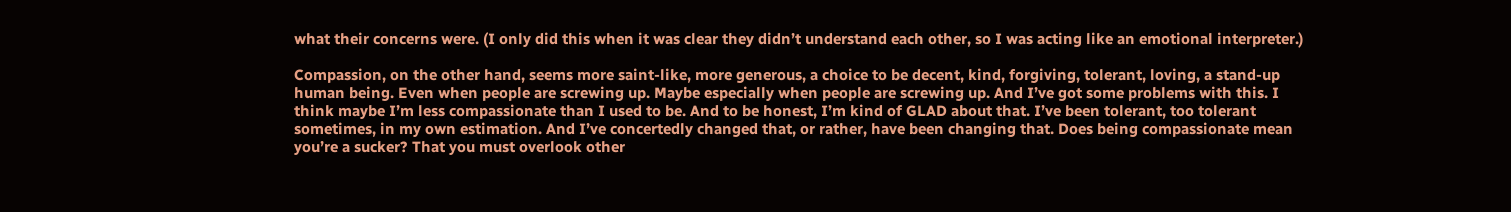what their concerns were. (I only did this when it was clear they didn’t understand each other, so I was acting like an emotional interpreter.)

Compassion, on the other hand, seems more saint-like, more generous, a choice to be decent, kind, forgiving, tolerant, loving, a stand-up human being. Even when people are screwing up. Maybe especially when people are screwing up. And I’ve got some problems with this. I think maybe I’m less compassionate than I used to be. And to be honest, I’m kind of GLAD about that. I’ve been tolerant, too tolerant sometimes, in my own estimation. And I’ve concertedly changed that, or rather, have been changing that. Does being compassionate mean you’re a sucker? That you must overlook other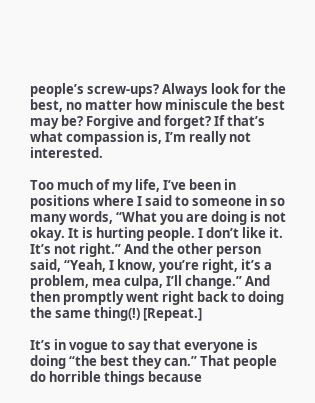people’s screw-ups? Always look for the best, no matter how miniscule the best may be? Forgive and forget? If that’s what compassion is, I’m really not interested.

Too much of my life, I’ve been in positions where I said to someone in so many words, “What you are doing is not okay. It is hurting people. I don’t like it. It’s not right.” And the other person said, “Yeah, I know, you’re right, it’s a problem, mea culpa, I’ll change.” And then promptly went right back to doing the same thing(!) [Repeat.]

It’s in vogue to say that everyone is doing “the best they can.” That people do horrible things because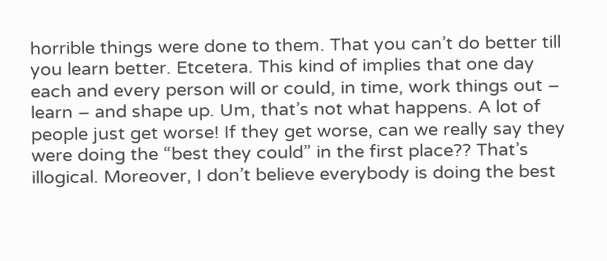horrible things were done to them. That you can’t do better till you learn better. Etcetera. This kind of implies that one day each and every person will or could, in time, work things out – learn – and shape up. Um, that’s not what happens. A lot of people just get worse! If they get worse, can we really say they were doing the “best they could” in the first place?? That’s illogical. Moreover, I don’t believe everybody is doing the best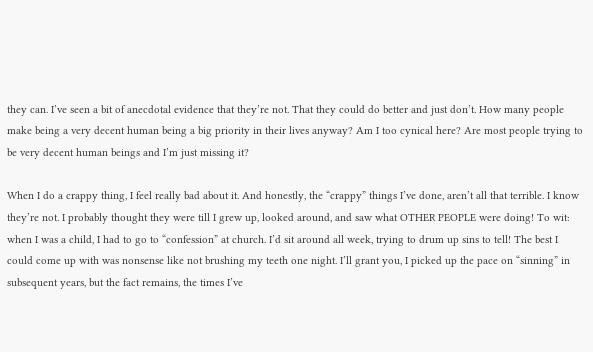they can. I’ve seen a bit of anecdotal evidence that they’re not. That they could do better and just don’t. How many people make being a very decent human being a big priority in their lives anyway? Am I too cynical here? Are most people trying to be very decent human beings and I’m just missing it?

When I do a crappy thing, I feel really bad about it. And honestly, the “crappy” things I’ve done, aren’t all that terrible. I know they’re not. I probably thought they were till I grew up, looked around, and saw what OTHER PEOPLE were doing! To wit: when I was a child, I had to go to “confession” at church. I’d sit around all week, trying to drum up sins to tell! The best I could come up with was nonsense like not brushing my teeth one night. I’ll grant you, I picked up the pace on “sinning” in subsequent years, but the fact remains, the times I’ve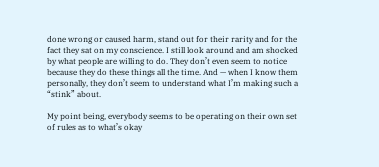done wrong or caused harm, stand out for their rarity and for the fact they sat on my conscience. I still look around and am shocked by what people are willing to do. They don’t even seem to notice because they do these things all the time. And — when I know them personally, they don’t seem to understand what I’m making such a “stink” about.

My point being, everybody seems to be operating on their own set of rules as to what’s okay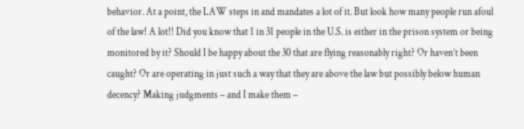behavior. At a point, the LAW steps in and mandates a lot of it. But look how many people run afoul of the law! A lot!! Did you know that 1 in 31 people in the U.S. is either in the prison system or being monitored by it? Should I be happy about the 30 that are flying reasonably right? Or haven’t been caught? Or are operating in just such a way that they are above the law but possibly below human decency? Making judgments – and I make them –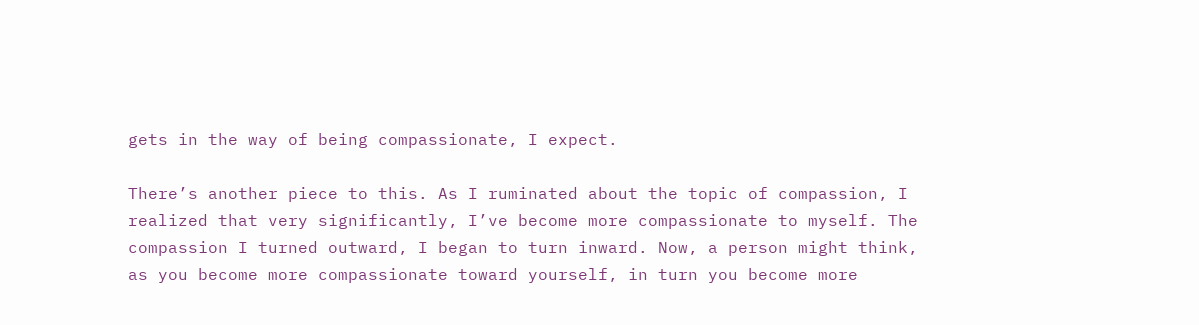gets in the way of being compassionate, I expect.

There’s another piece to this. As I ruminated about the topic of compassion, I realized that very significantly, I’ve become more compassionate to myself. The compassion I turned outward, I began to turn inward. Now, a person might think, as you become more compassionate toward yourself, in turn you become more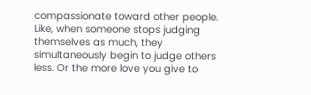compassionate toward other people. Like, when someone stops judging themselves as much, they simultaneously begin to judge others less. Or the more love you give to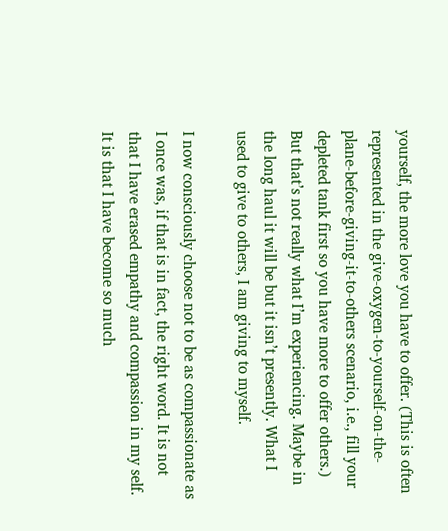yourself, the more love you have to offer. (This is often represented in the give-oxygen-to-yourself-on-the-plane-before-giving-it-to-others scenario, i.e., fill your depleted tank first so you have more to offer others.) But that’s not really what I’m experiencing. Maybe in the long haul it will be but it isn’t presently. What I used to give to others, I am giving to myself.

I now consciously choose not to be as compassionate as I once was, if that is in fact, the right word. It is not that I have erased empathy and compassion in my self. It is that I have become so much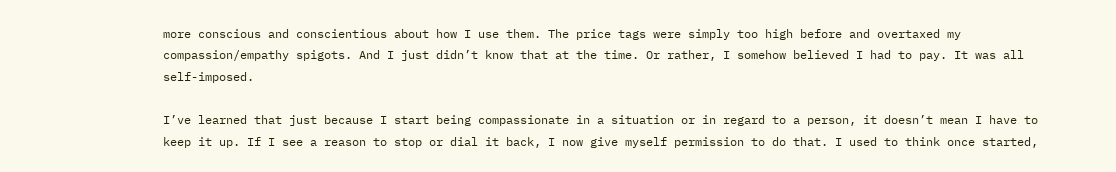more conscious and conscientious about how I use them. The price tags were simply too high before and overtaxed my compassion/empathy spigots. And I just didn’t know that at the time. Or rather, I somehow believed I had to pay. It was all self-imposed.

I’ve learned that just because I start being compassionate in a situation or in regard to a person, it doesn’t mean I have to keep it up. If I see a reason to stop or dial it back, I now give myself permission to do that. I used to think once started,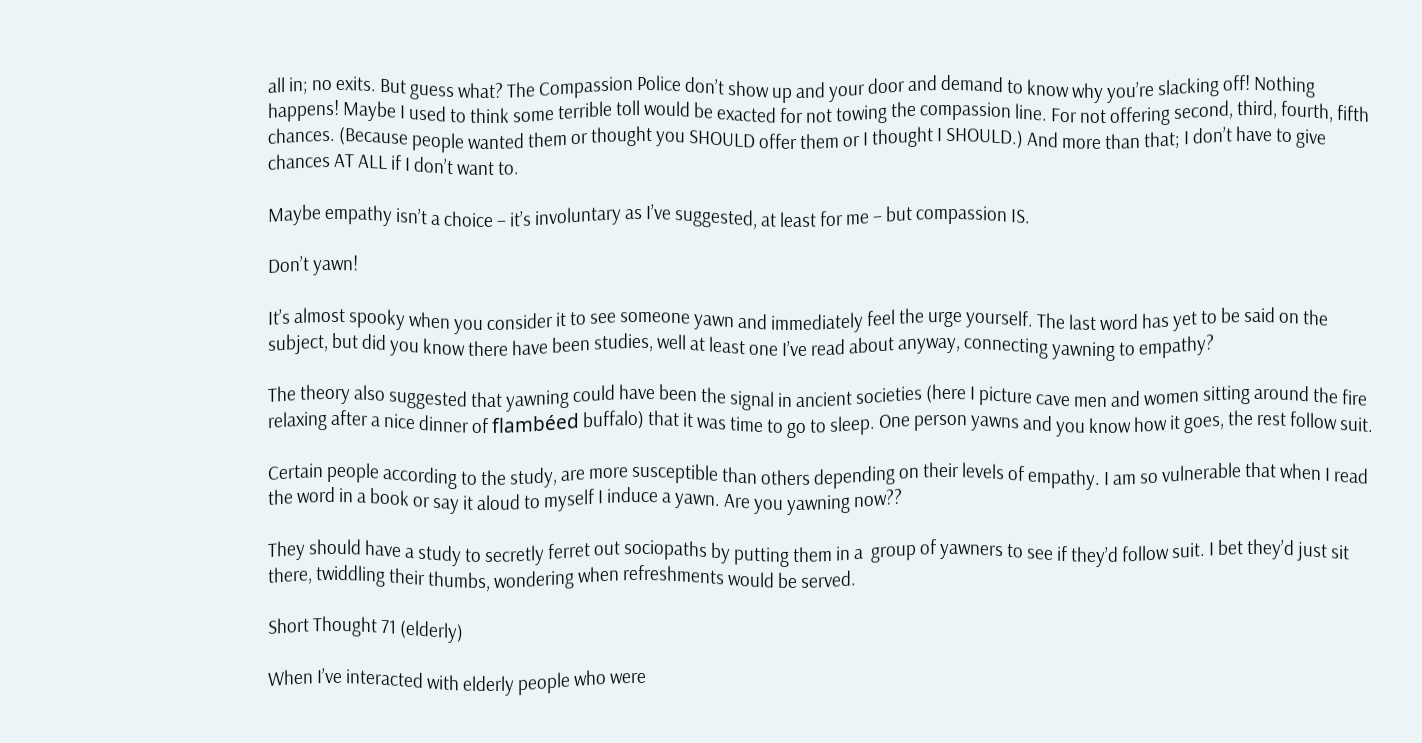all in; no exits. But guess what? The Compassion Police don’t show up and your door and demand to know why you’re slacking off! Nothing happens! Maybe I used to think some terrible toll would be exacted for not towing the compassion line. For not offering second, third, fourth, fifth chances. (Because people wanted them or thought you SHOULD offer them or I thought I SHOULD.) And more than that; I don’t have to give chances AT ALL if I don’t want to.

Maybe empathy isn’t a choice – it’s involuntary as I’ve suggested, at least for me – but compassion IS.

Don’t yawn!

It’s almost spooky when you consider it to see someone yawn and immediately feel the urge yourself. The last word has yet to be said on the subject, but did you know there have been studies, well at least one I’ve read about anyway, connecting yawning to empathy?

The theory also suggested that yawning could have been the signal in ancient societies (here I picture cave men and women sitting around the fire relaxing after a nice dinner of flambéed buffalo) that it was time to go to sleep. One person yawns and you know how it goes, the rest follow suit.

Certain people according to the study, are more susceptible than others depending on their levels of empathy. I am so vulnerable that when I read the word in a book or say it aloud to myself I induce a yawn. Are you yawning now??

They should have a study to secretly ferret out sociopaths by putting them in a  group of yawners to see if they’d follow suit. I bet they’d just sit there, twiddling their thumbs, wondering when refreshments would be served.

Short Thought 71 (elderly)

When I’ve interacted with elderly people who were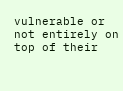vulnerable or not entirely on top of their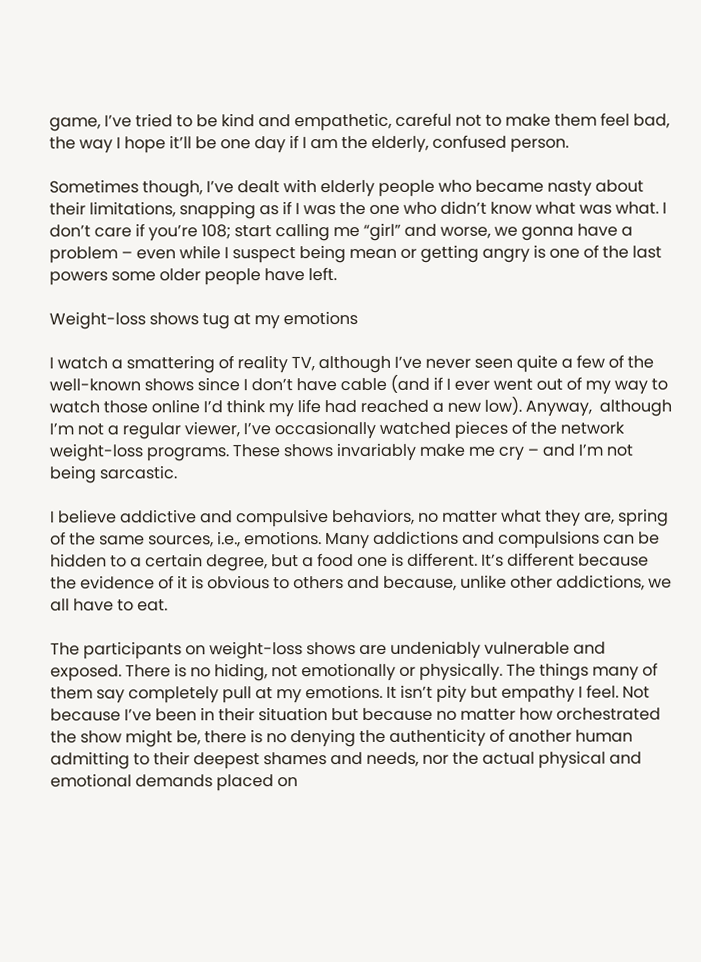game, I’ve tried to be kind and empathetic, careful not to make them feel bad, the way I hope it’ll be one day if I am the elderly, confused person.

Sometimes though, I’ve dealt with elderly people who became nasty about their limitations, snapping as if I was the one who didn’t know what was what. I don’t care if you’re 108; start calling me “girl” and worse, we gonna have a problem – even while I suspect being mean or getting angry is one of the last powers some older people have left.

Weight-loss shows tug at my emotions

I watch a smattering of reality TV, although I’ve never seen quite a few of the well-known shows since I don’t have cable (and if I ever went out of my way to watch those online I’d think my life had reached a new low). Anyway,  although I’m not a regular viewer, I’ve occasionally watched pieces of the network weight-loss programs. These shows invariably make me cry – and I’m not being sarcastic.

I believe addictive and compulsive behaviors, no matter what they are, spring of the same sources, i.e., emotions. Many addictions and compulsions can be hidden to a certain degree, but a food one is different. It’s different because the evidence of it is obvious to others and because, unlike other addictions, we all have to eat.

The participants on weight-loss shows are undeniably vulnerable and exposed. There is no hiding, not emotionally or physically. The things many of them say completely pull at my emotions. It isn’t pity but empathy I feel. Not because I’ve been in their situation but because no matter how orchestrated the show might be, there is no denying the authenticity of another human admitting to their deepest shames and needs, nor the actual physical and emotional demands placed on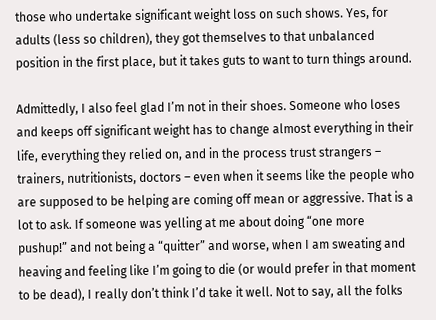those who undertake significant weight loss on such shows. Yes, for adults (less so children), they got themselves to that unbalanced position in the first place, but it takes guts to want to turn things around.

Admittedly, I also feel glad I’m not in their shoes. Someone who loses and keeps off significant weight has to change almost everything in their life, everything they relied on, and in the process trust strangers – trainers, nutritionists, doctors – even when it seems like the people who are supposed to be helping are coming off mean or aggressive. That is a lot to ask. If someone was yelling at me about doing “one more pushup!” and not being a “quitter” and worse, when I am sweating and heaving and feeling like I’m going to die (or would prefer in that moment to be dead), I really don’t think I’d take it well. Not to say, all the folks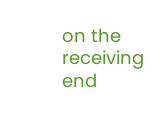on the receiving end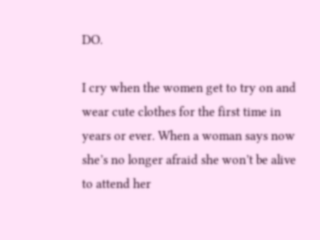DO.

I cry when the women get to try on and wear cute clothes for the first time in years or ever. When a woman says now she’s no longer afraid she won’t be alive to attend her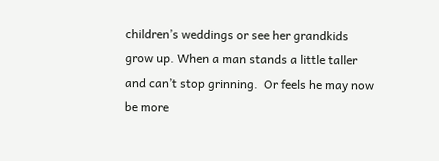children’s weddings or see her grandkids grow up. When a man stands a little taller and can’t stop grinning.  Or feels he may now be more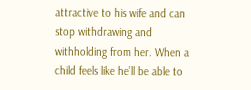attractive to his wife and can stop withdrawing and withholding from her. When a child feels like he’ll be able to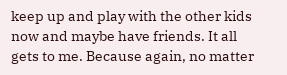keep up and play with the other kids now and maybe have friends. It all gets to me. Because again, no matter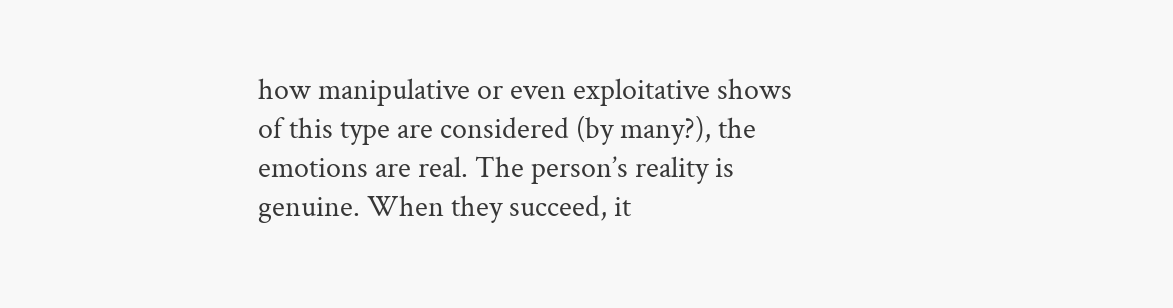how manipulative or even exploitative shows of this type are considered (by many?), the emotions are real. The person’s reality is genuine. When they succeed, it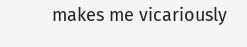makes me vicariously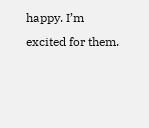happy. I’m excited for them.